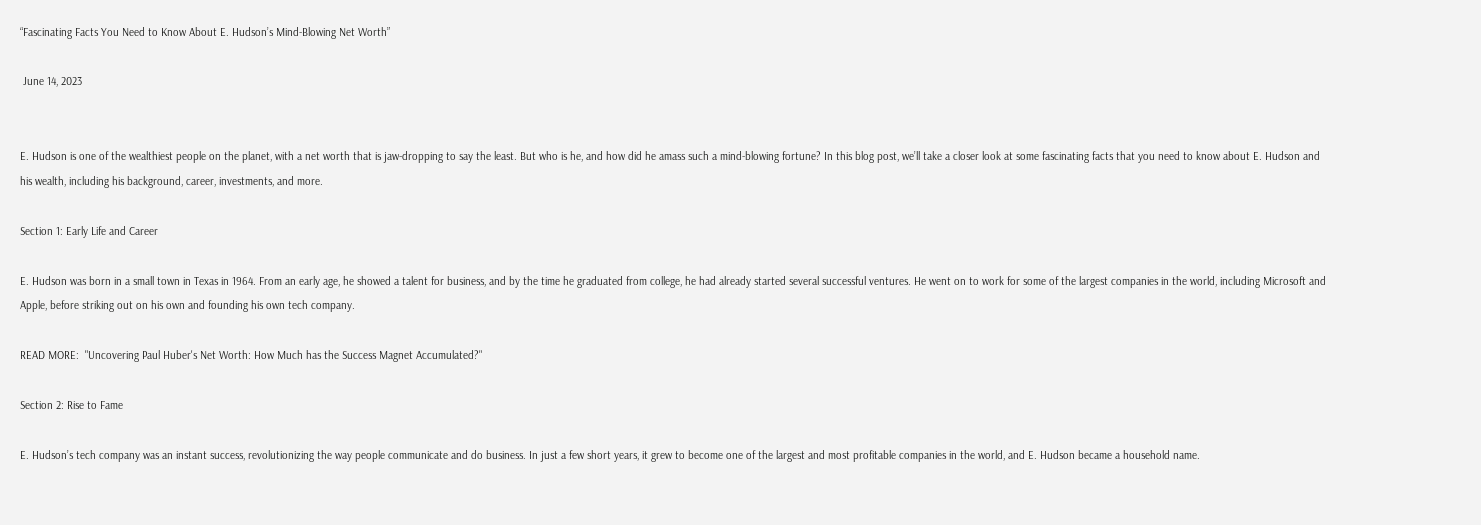“Fascinating Facts You Need to Know About E. Hudson’s Mind-Blowing Net Worth”

 June 14, 2023


E. Hudson is one of the wealthiest people on the planet, with a net worth that is jaw-dropping to say the least. But who is he, and how did he amass such a mind-blowing fortune? In this blog post, we’ll take a closer look at some fascinating facts that you need to know about E. Hudson and his wealth, including his background, career, investments, and more.

Section 1: Early Life and Career

E. Hudson was born in a small town in Texas in 1964. From an early age, he showed a talent for business, and by the time he graduated from college, he had already started several successful ventures. He went on to work for some of the largest companies in the world, including Microsoft and Apple, before striking out on his own and founding his own tech company.

READ MORE:  "Uncovering Paul Huber's Net Worth: How Much has the Success Magnet Accumulated?"

Section 2: Rise to Fame

E. Hudson’s tech company was an instant success, revolutionizing the way people communicate and do business. In just a few short years, it grew to become one of the largest and most profitable companies in the world, and E. Hudson became a household name.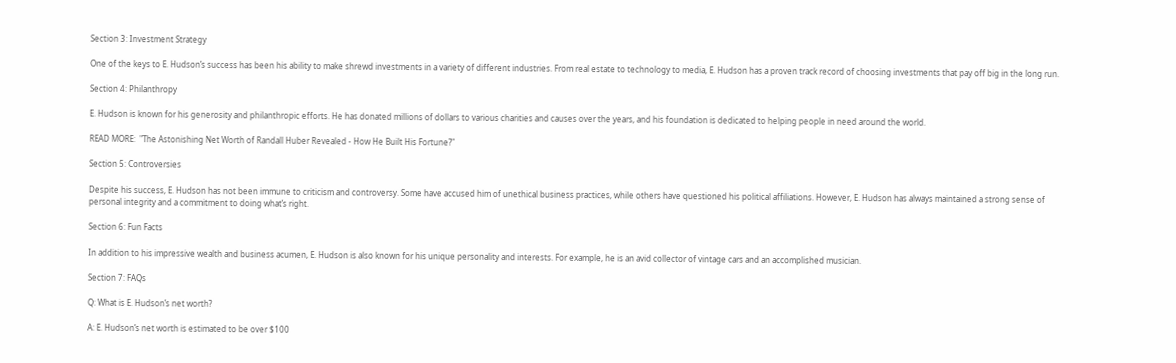Section 3: Investment Strategy

One of the keys to E. Hudson’s success has been his ability to make shrewd investments in a variety of different industries. From real estate to technology to media, E. Hudson has a proven track record of choosing investments that pay off big in the long run.

Section 4: Philanthropy

E. Hudson is known for his generosity and philanthropic efforts. He has donated millions of dollars to various charities and causes over the years, and his foundation is dedicated to helping people in need around the world.

READ MORE:  "The Astonishing Net Worth of Randall Huber Revealed - How He Built His Fortune?"

Section 5: Controversies

Despite his success, E. Hudson has not been immune to criticism and controversy. Some have accused him of unethical business practices, while others have questioned his political affiliations. However, E. Hudson has always maintained a strong sense of personal integrity and a commitment to doing what’s right.

Section 6: Fun Facts

In addition to his impressive wealth and business acumen, E. Hudson is also known for his unique personality and interests. For example, he is an avid collector of vintage cars and an accomplished musician.

Section 7: FAQs

Q: What is E. Hudson’s net worth?

A: E. Hudson’s net worth is estimated to be over $100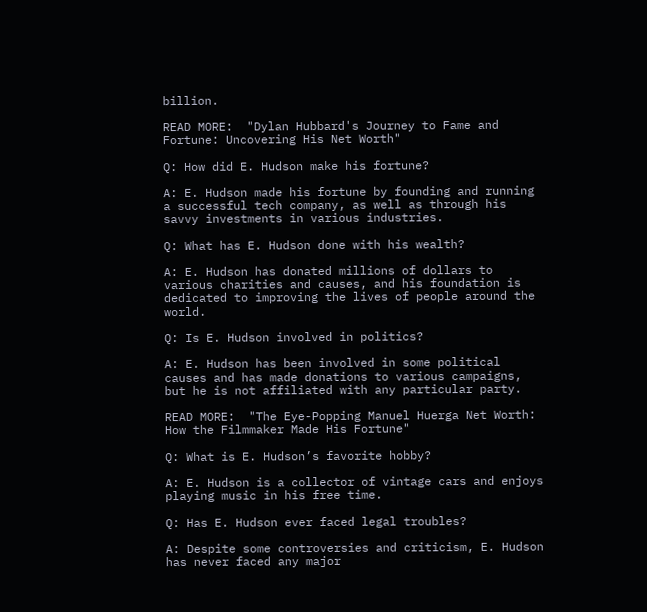billion.

READ MORE:  "Dylan Hubbard's Journey to Fame and Fortune: Uncovering His Net Worth"

Q: How did E. Hudson make his fortune?

A: E. Hudson made his fortune by founding and running a successful tech company, as well as through his savvy investments in various industries.

Q: What has E. Hudson done with his wealth?

A: E. Hudson has donated millions of dollars to various charities and causes, and his foundation is dedicated to improving the lives of people around the world.

Q: Is E. Hudson involved in politics?

A: E. Hudson has been involved in some political causes and has made donations to various campaigns, but he is not affiliated with any particular party.

READ MORE:  "The Eye-Popping Manuel Huerga Net Worth: How the Filmmaker Made His Fortune"

Q: What is E. Hudson’s favorite hobby?

A: E. Hudson is a collector of vintage cars and enjoys playing music in his free time.

Q: Has E. Hudson ever faced legal troubles?

A: Despite some controversies and criticism, E. Hudson has never faced any major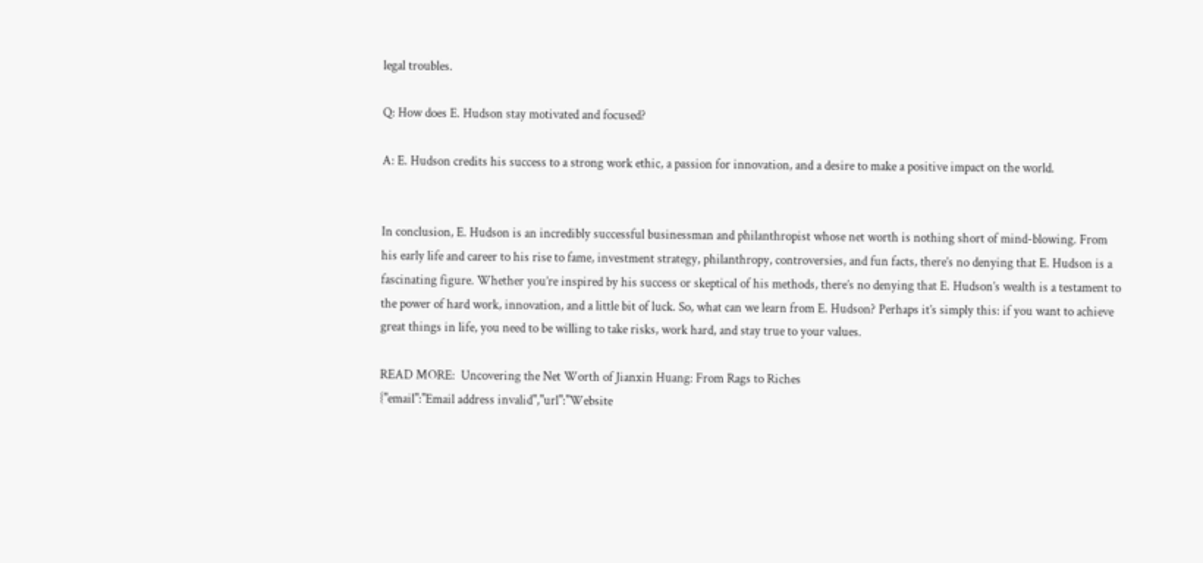legal troubles.

Q: How does E. Hudson stay motivated and focused?

A: E. Hudson credits his success to a strong work ethic, a passion for innovation, and a desire to make a positive impact on the world.


In conclusion, E. Hudson is an incredibly successful businessman and philanthropist whose net worth is nothing short of mind-blowing. From his early life and career to his rise to fame, investment strategy, philanthropy, controversies, and fun facts, there’s no denying that E. Hudson is a fascinating figure. Whether you’re inspired by his success or skeptical of his methods, there’s no denying that E. Hudson’s wealth is a testament to the power of hard work, innovation, and a little bit of luck. So, what can we learn from E. Hudson? Perhaps it’s simply this: if you want to achieve great things in life, you need to be willing to take risks, work hard, and stay true to your values.

READ MORE:  Uncovering the Net Worth of Jianxin Huang: From Rags to Riches
{"email":"Email address invalid","url":"Website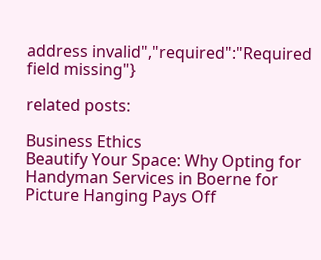address invalid","required":"Required field missing"}

related posts:

Business Ethics
Beautify Your Space: Why Opting for Handyman Services in Boerne for Picture Hanging Pays Off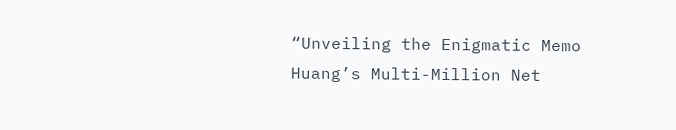“Unveiling the Enigmatic Memo Huang’s Multi-Million Net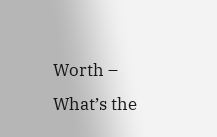Worth – What’s the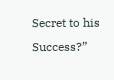Secret to his Success?”